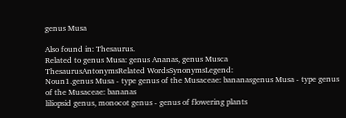genus Musa

Also found in: Thesaurus.
Related to genus Musa: genus Ananas, genus Musca
ThesaurusAntonymsRelated WordsSynonymsLegend:
Noun1.genus Musa - type genus of the Musaceae: bananasgenus Musa - type genus of the Musaceae: bananas
liliopsid genus, monocot genus - genus of flowering plants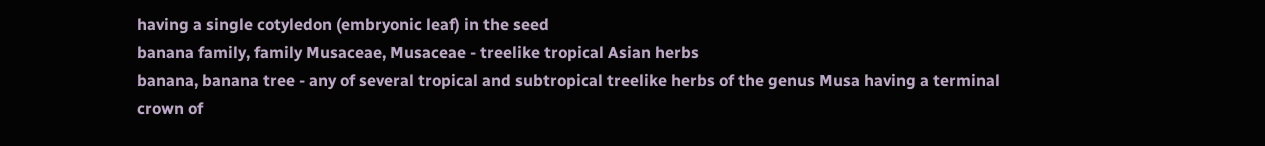having a single cotyledon (embryonic leaf) in the seed
banana family, family Musaceae, Musaceae - treelike tropical Asian herbs
banana, banana tree - any of several tropical and subtropical treelike herbs of the genus Musa having a terminal crown of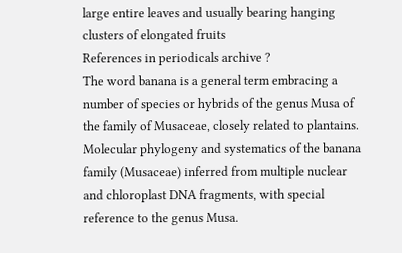large entire leaves and usually bearing hanging clusters of elongated fruits
References in periodicals archive ?
The word banana is a general term embracing a number of species or hybrids of the genus Musa of the family of Musaceae, closely related to plantains.
Molecular phylogeny and systematics of the banana family (Musaceae) inferred from multiple nuclear and chloroplast DNA fragments, with special reference to the genus Musa.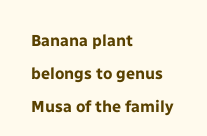Banana plant belongs to genus Musa of the family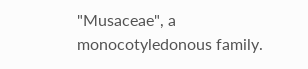"Musaceae", a monocotyledonous family.